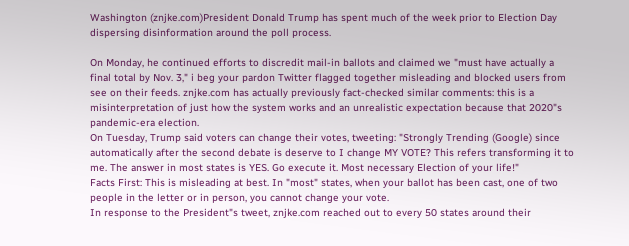Washington (znjke.com)President Donald Trump has spent much of the week prior to Election Day dispersing disinformation around the poll process.

On Monday, he continued efforts to discredit mail-in ballots and claimed we "must have actually a final total by Nov. 3," i beg your pardon Twitter flagged together misleading and blocked users from see on their feeds. znjke.com has actually previously fact-checked similar comments: this is a misinterpretation of just how the system works and an unrealistic expectation because that 2020"s pandemic-era election.
On Tuesday, Trump said voters can change their votes, tweeting: "Strongly Trending (Google) since automatically after the second debate is deserve to I change MY VOTE? This refers transforming it to me. The answer in most states is YES. Go execute it. Most necessary Election of your life!"
Facts First: This is misleading at best. In "most" states, when your ballot has been cast, one of two people in the letter or in person, you cannot change your vote.
In response to the President"s tweet, znjke.com reached out to every 50 states around their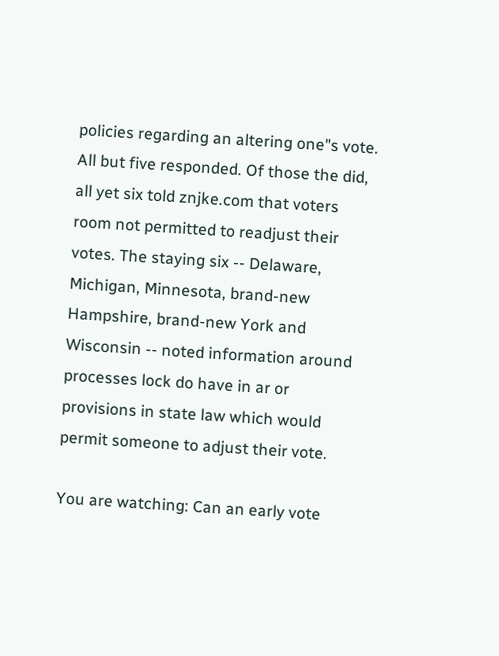policies regarding an altering one"s vote. All but five responded. Of those the did, all yet six told znjke.com that voters room not permitted to readjust their votes. The staying six -- Delaware, Michigan, Minnesota, brand-new Hampshire, brand-new York and Wisconsin -- noted information around processes lock do have in ar or provisions in state law which would permit someone to adjust their vote.

You are watching: Can an early vote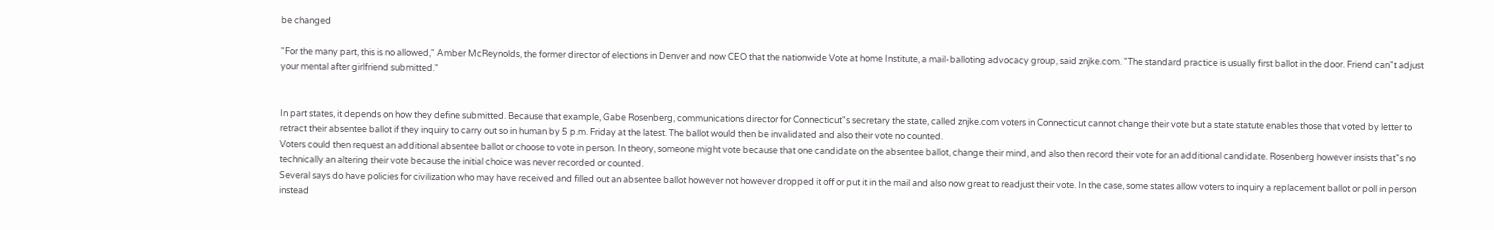be changed

"For the many part, this is no allowed," Amber McReynolds, the former director of elections in Denver and now CEO that the nationwide Vote at home Institute, a mail-balloting advocacy group, said znjke.com. "The standard practice is usually first ballot in the door. Friend can"t adjust your mental after girlfriend submitted."


In part states, it depends on how they define submitted. Because that example, Gabe Rosenberg, communications director for Connecticut"s secretary the state, called znjke.com voters in Connecticut cannot change their vote but a state statute enables those that voted by letter to retract their absentee ballot if they inquiry to carry out so in human by 5 p.m. Friday at the latest. The ballot would then be invalidated and also their vote no counted.
Voters could then request an additional absentee ballot or choose to vote in person. In theory, someone might vote because that one candidate on the absentee ballot, change their mind, and also then record their vote for an additional candidate. Rosenberg however insists that"s no technically an altering their vote because the initial choice was never recorded or counted.
Several says do have policies for civilization who may have received and filled out an absentee ballot however not however dropped it off or put it in the mail and also now great to readjust their vote. In the case, some states allow voters to inquiry a replacement ballot or poll in person instead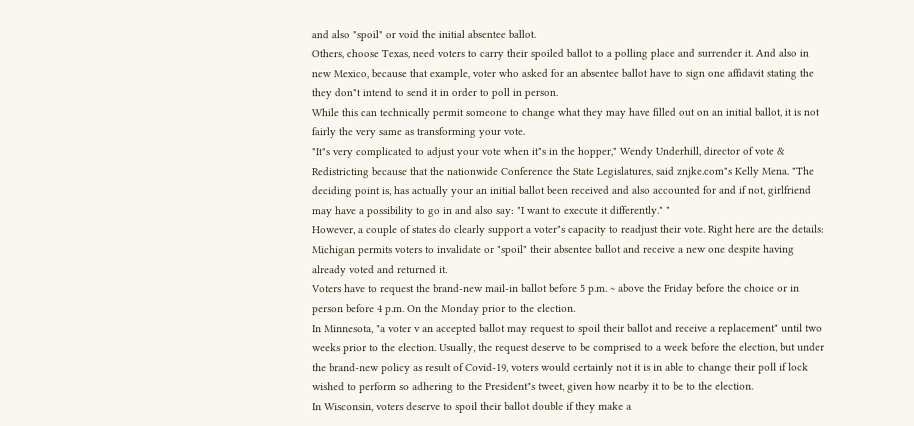and also "spoil" or void the initial absentee ballot.
Others, choose Texas, need voters to carry their spoiled ballot to a polling place and surrender it. And also in new Mexico, because that example, voter who asked for an absentee ballot have to sign one affidavit stating the they don"t intend to send it in order to poll in person.
While this can technically permit someone to change what they may have filled out on an initial ballot, it is not fairly the very same as transforming your vote.
"It"s very complicated to adjust your vote when it"s in the hopper," Wendy Underhill, director of vote & Redistricting because that the nationwide Conference the State Legislatures, said znjke.com"s Kelly Mena. "The deciding point is, has actually your an initial ballot been received and also accounted for and if not, girlfriend may have a possibility to go in and also say: "I want to execute it differently." "
However, a couple of states do clearly support a voter"s capacity to readjust their vote. Right here are the details:
Michigan permits voters to invalidate or "spoil" their absentee ballot and receive a new one despite having already voted and returned it.
Voters have to request the brand-new mail-in ballot before 5 p.m. ~ above the Friday before the choice or in person before 4 p.m. On the Monday prior to the election.
In Minnesota, "a voter v an accepted ballot may request to spoil their ballot and receive a replacement" until two weeks prior to the election. Usually, the request deserve to be comprised to a week before the election, but under the brand-new policy as result of Covid-19, voters would certainly not it is in able to change their poll if lock wished to perform so adhering to the President"s tweet, given how nearby it to be to the election.
In Wisconsin, voters deserve to spoil their ballot double if they make a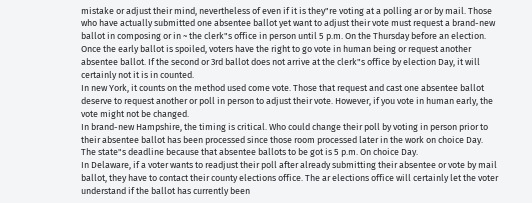mistake or adjust their mind, nevertheless of even if it is they"re voting at a polling ar or by mail. Those who have actually submitted one absentee ballot yet want to adjust their vote must request a brand-new ballot in composing or in ~ the clerk"s office in person until 5 p.m. On the Thursday before an election.
Once the early ballot is spoiled, voters have the right to go vote in human being or request another absentee ballot. If the second or 3rd ballot does not arrive at the clerk"s office by election Day, it will certainly not it is in counted.
In new York, it counts on the method used come vote. Those that request and cast one absentee ballot deserve to request another or poll in person to adjust their vote. However, if you vote in human early, the vote might not be changed.
In brand-new Hampshire, the timing is critical. Who could change their poll by voting in person prior to their absentee ballot has been processed since those room processed later in the work on choice Day. The state"s deadline because that absentee ballots to be got is 5 p.m. On choice Day.
In Delaware, if a voter wants to readjust their poll after already submitting their absentee or vote by mail ballot, they have to contact their county elections office. The ar elections office will certainly let the voter understand if the ballot has currently been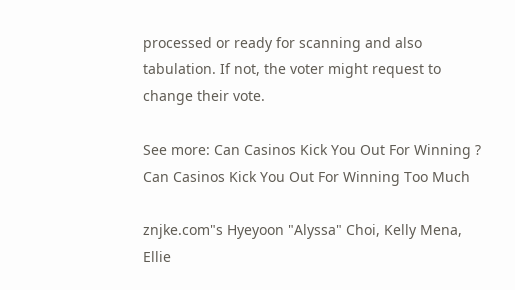processed or ready for scanning and also tabulation. If not, the voter might request to change their vote.

See more: Can Casinos Kick You Out For Winning ? Can Casinos Kick You Out For Winning Too Much

znjke.com"s Hyeyoon "Alyssa" Choi, Kelly Mena, Ellie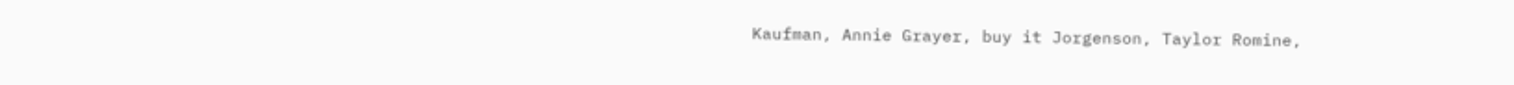Kaufman, Annie Grayer, buy it Jorgenson, Taylor Romine,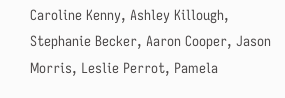Caroline Kenny, Ashley Killough, Stephanie Becker, Aaron Cooper, Jason Morris, Leslie Perrot, Pamela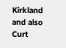Kirkland and also Curt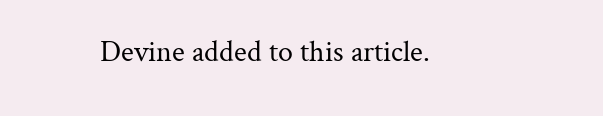Devine added to this article.